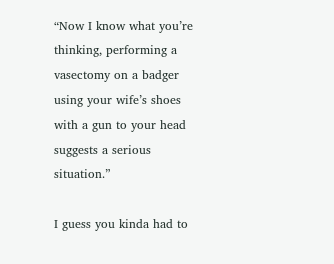“Now I know what you’re thinking, performing a vasectomy on a badger using your wife’s shoes with a gun to your head suggests a serious situation.”

I guess you kinda had to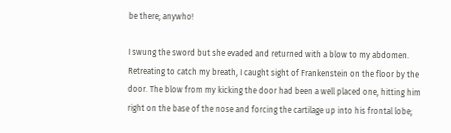be there; anywho!

I swung the sword but she evaded and returned with a blow to my abdomen. Retreating to catch my breath, I caught sight of Frankenstein on the floor by the door. The blow from my kicking the door had been a well placed one, hitting him right on the base of the nose and forcing the cartilage up into his frontal lobe;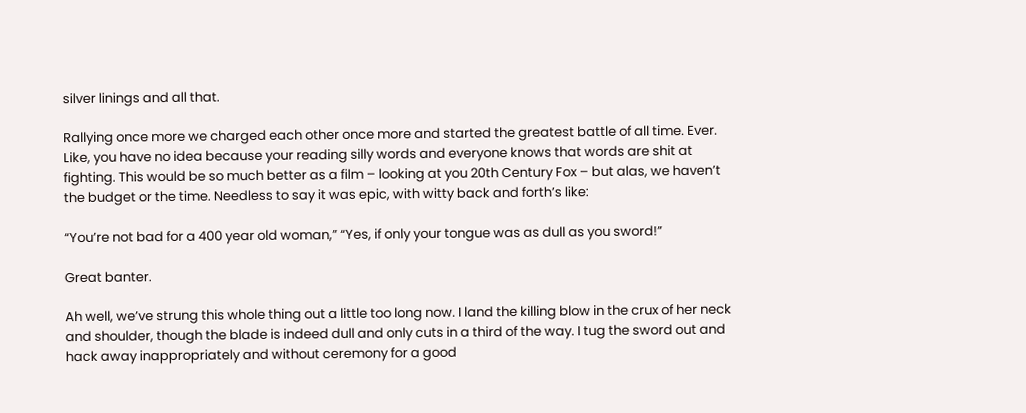silver linings and all that.

Rallying once more we charged each other once more and started the greatest battle of all time. Ever. Like, you have no idea because your reading silly words and everyone knows that words are shit at fighting. This would be so much better as a film – looking at you 20th Century Fox – but alas, we haven’t the budget or the time. Needless to say it was epic, with witty back and forth’s like:

“You’re not bad for a 400 year old woman,” “Yes, if only your tongue was as dull as you sword!”

Great banter.

Ah well, we’ve strung this whole thing out a little too long now. I land the killing blow in the crux of her neck and shoulder, though the blade is indeed dull and only cuts in a third of the way. I tug the sword out and hack away inappropriately and without ceremony for a good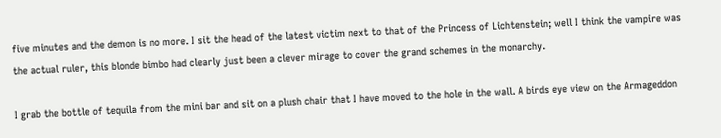five minutes and the demon is no more. I sit the head of the latest victim next to that of the Princess of Lichtenstein; well I think the vampire was the actual ruler, this blonde bimbo had clearly just been a clever mirage to cover the grand schemes in the monarchy.

I grab the bottle of tequila from the mini bar and sit on a plush chair that I have moved to the hole in the wall. A birds eye view on the Armageddon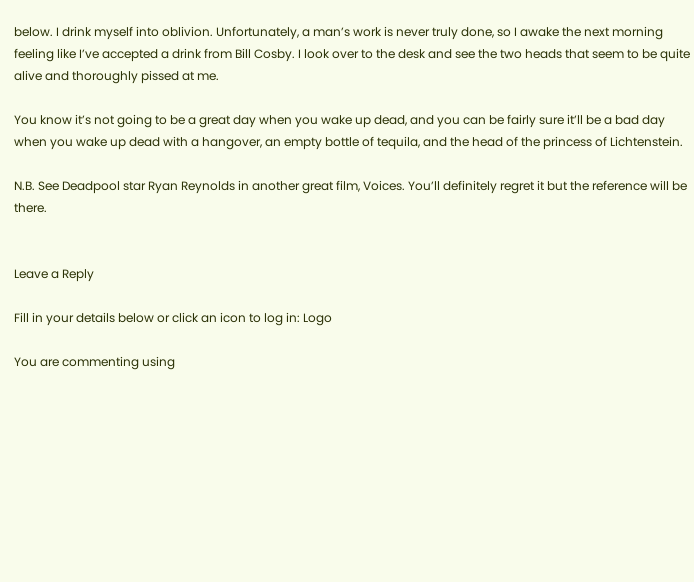below. I drink myself into oblivion. Unfortunately, a man’s work is never truly done, so I awake the next morning feeling like I’ve accepted a drink from Bill Cosby. I look over to the desk and see the two heads that seem to be quite alive and thoroughly pissed at me.

You know it’s not going to be a great day when you wake up dead, and you can be fairly sure it’ll be a bad day when you wake up dead with a hangover, an empty bottle of tequila, and the head of the princess of Lichtenstein.

N.B. See Deadpool star Ryan Reynolds in another great film, Voices. You’ll definitely regret it but the reference will be there.


Leave a Reply

Fill in your details below or click an icon to log in: Logo

You are commenting using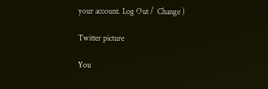your account. Log Out /  Change )

Twitter picture

You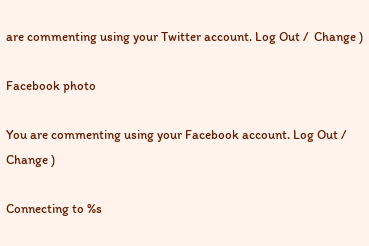are commenting using your Twitter account. Log Out /  Change )

Facebook photo

You are commenting using your Facebook account. Log Out /  Change )

Connecting to %s